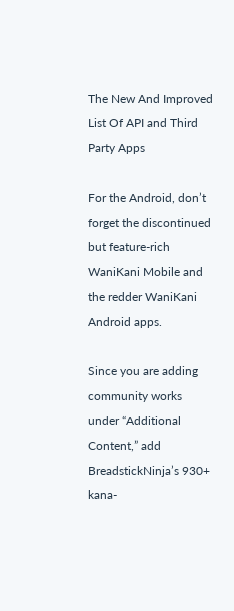The New And Improved List Of API and Third Party Apps

For the Android, don’t forget the discontinued but feature-rich WaniKani Mobile and the redder WaniKani Android apps.

Since you are adding community works under “Additional Content,” add BreadstickNinja’s 930+ kana-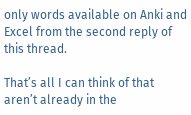only words available on Anki and Excel from the second reply of this thread.

That’s all I can think of that aren’t already in the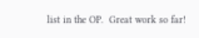list in the OP.  Great work so far!